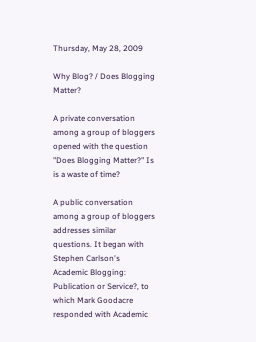Thursday, May 28, 2009

Why Blog? / Does Blogging Matter?

A private conversation among a group of bloggers opened with the question "Does Blogging Matter?" Is is a waste of time?

A public conversation among a group of bloggers addresses similar questions. It began with Stephen Carlson's Academic Blogging: Publication or Service?, to which Mark Goodacre responded with Academic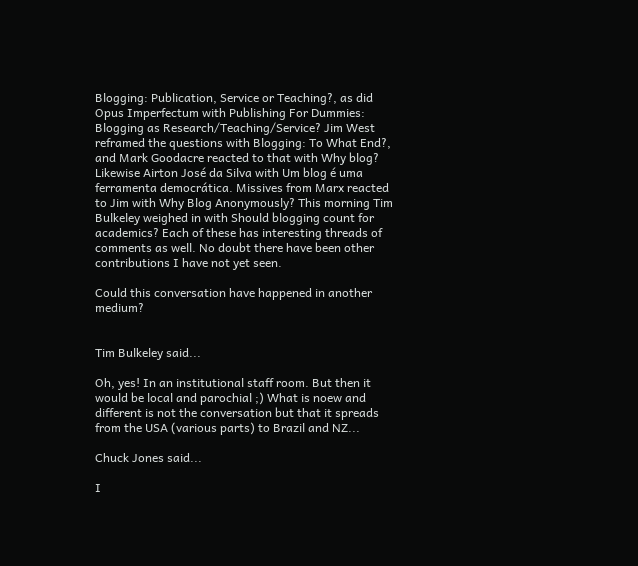Blogging: Publication, Service or Teaching?, as did Opus Imperfectum with Publishing For Dummies: Blogging as Research/Teaching/Service? Jim West reframed the questions with Blogging: To What End?, and Mark Goodacre reacted to that with Why blog? Likewise Airton José da Silva with Um blog é uma ferramenta democrática. Missives from Marx reacted to Jim with Why Blog Anonymously? This morning Tim Bulkeley weighed in with Should blogging count for academics? Each of these has interesting threads of comments as well. No doubt there have been other contributions I have not yet seen.

Could this conversation have happened in another medium?


Tim Bulkeley said...

Oh, yes! In an institutional staff room. But then it would be local and parochial ;) What is noew and different is not the conversation but that it spreads from the USA (various parts) to Brazil and NZ...

Chuck Jones said...

I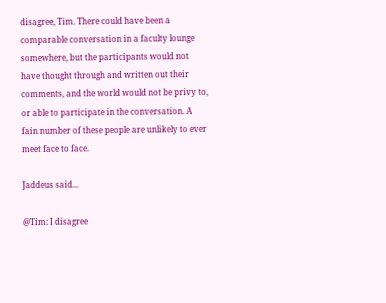disagree, Tim. There could have been a comparable conversation in a faculty lounge somewhere, but the participants would not have thought through and written out their comments, and the world would not be privy to, or able to participate in the conversation. A fain number of these people are unlikely to ever meet face to face.

Jaddeus said...

@Tim: I disagree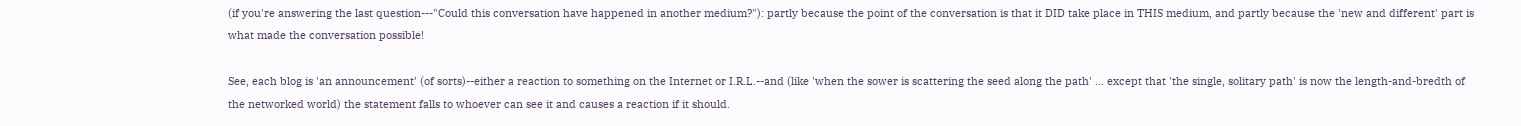(if you're answering the last question---"Could this conversation have happened in another medium?"): partly because the point of the conversation is that it DID take place in THIS medium, and partly because the 'new and different' part is what made the conversation possible!

See, each blog is 'an announcement' (of sorts)--either a reaction to something on the Internet or I.R.L.--and (like 'when the sower is scattering the seed along the path' ... except that 'the single, solitary path' is now the length-and-bredth of the networked world) the statement falls to whoever can see it and causes a reaction if it should.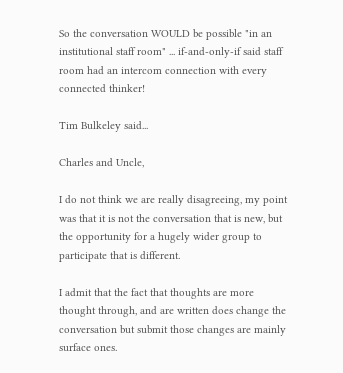So the conversation WOULD be possible "in an institutional staff room" ... if-and-only-if said staff room had an intercom connection with every connected thinker!

Tim Bulkeley said...

Charles and Uncle,

I do not think we are really disagreeing, my point was that it is not the conversation that is new, but the opportunity for a hugely wider group to participate that is different.

I admit that the fact that thoughts are more thought through, and are written does change the conversation but submit those changes are mainly surface ones.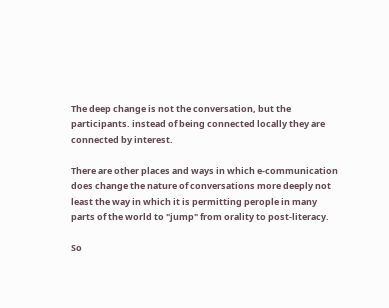The deep change is not the conversation, but the participants. instead of being connected locally they are connected by interest.

There are other places and ways in which e-communication does change the nature of conversations more deeply not least the way in which it is permitting perople in many parts of the world to "jump" from orality to post-literacy.

So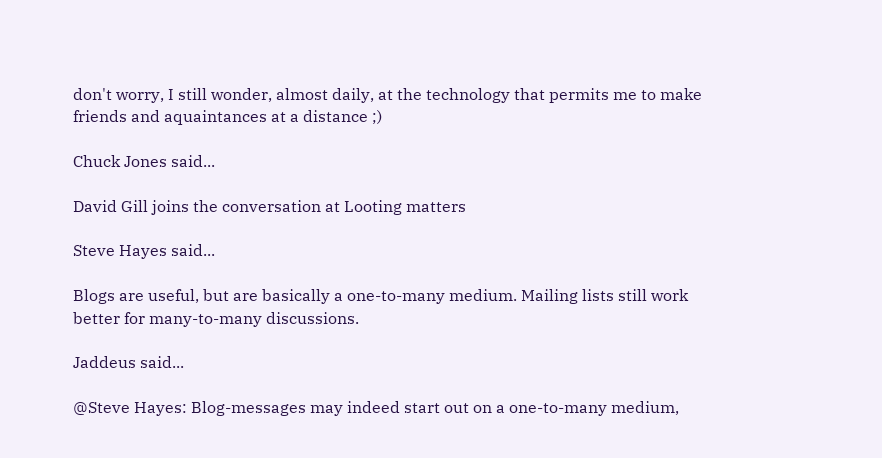don't worry, I still wonder, almost daily, at the technology that permits me to make friends and aquaintances at a distance ;)

Chuck Jones said...

David Gill joins the conversation at Looting matters

Steve Hayes said...

Blogs are useful, but are basically a one-to-many medium. Mailing lists still work better for many-to-many discussions.

Jaddeus said...

@Steve Hayes: Blog-messages may indeed start out on a one-to-many medium,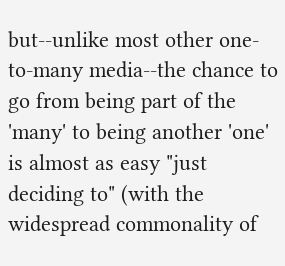but--unlike most other one-to-many media--the chance to go from being part of the 'many' to being another 'one' is almost as easy "just deciding to" (with the widespread commonality of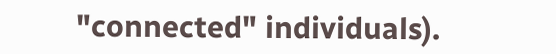"connected" individuals).